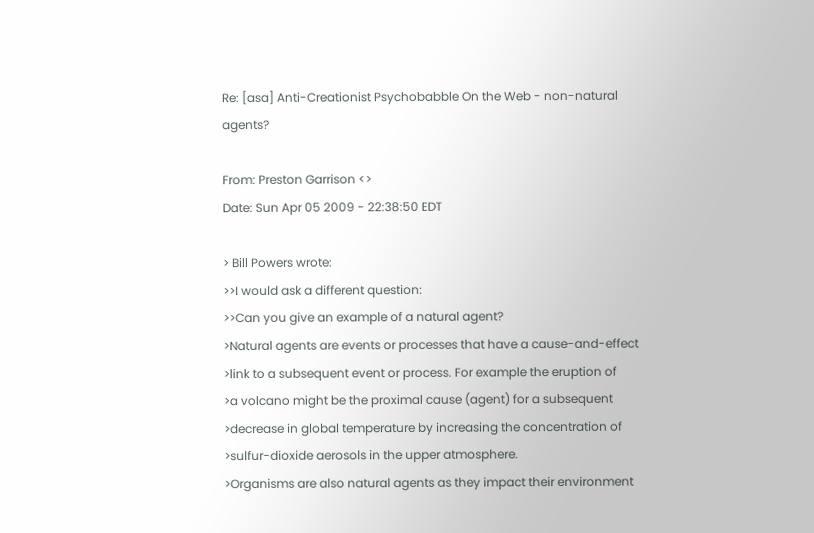Re: [asa] Anti-Creationist Psychobabble On the Web - non-natural agents?

From: Preston Garrison <>
Date: Sun Apr 05 2009 - 22:38:50 EDT

> Bill Powers wrote:
>>I would ask a different question:
>>Can you give an example of a natural agent?
>Natural agents are events or processes that have a cause-and-effect
>link to a subsequent event or process. For example the eruption of
>a volcano might be the proximal cause (agent) for a subsequent
>decrease in global temperature by increasing the concentration of
>sulfur-dioxide aerosols in the upper atmosphere.
>Organisms are also natural agents as they impact their environment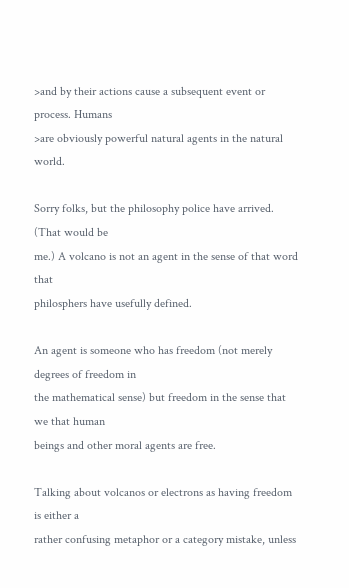>and by their actions cause a subsequent event or process. Humans
>are obviously powerful natural agents in the natural world.

Sorry folks, but the philosophy police have arrived. (That would be
me.) A volcano is not an agent in the sense of that word that
philosphers have usefully defined.

An agent is someone who has freedom (not merely degrees of freedom in
the mathematical sense) but freedom in the sense that we that human
beings and other moral agents are free.

Talking about volcanos or electrons as having freedom is either a
rather confusing metaphor or a category mistake, unless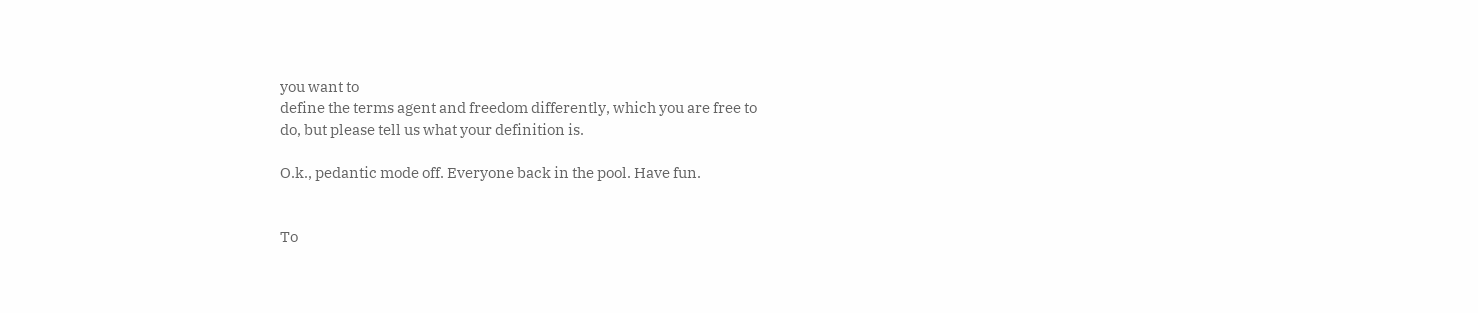you want to
define the terms agent and freedom differently, which you are free to
do, but please tell us what your definition is.

O.k., pedantic mode off. Everyone back in the pool. Have fun.


To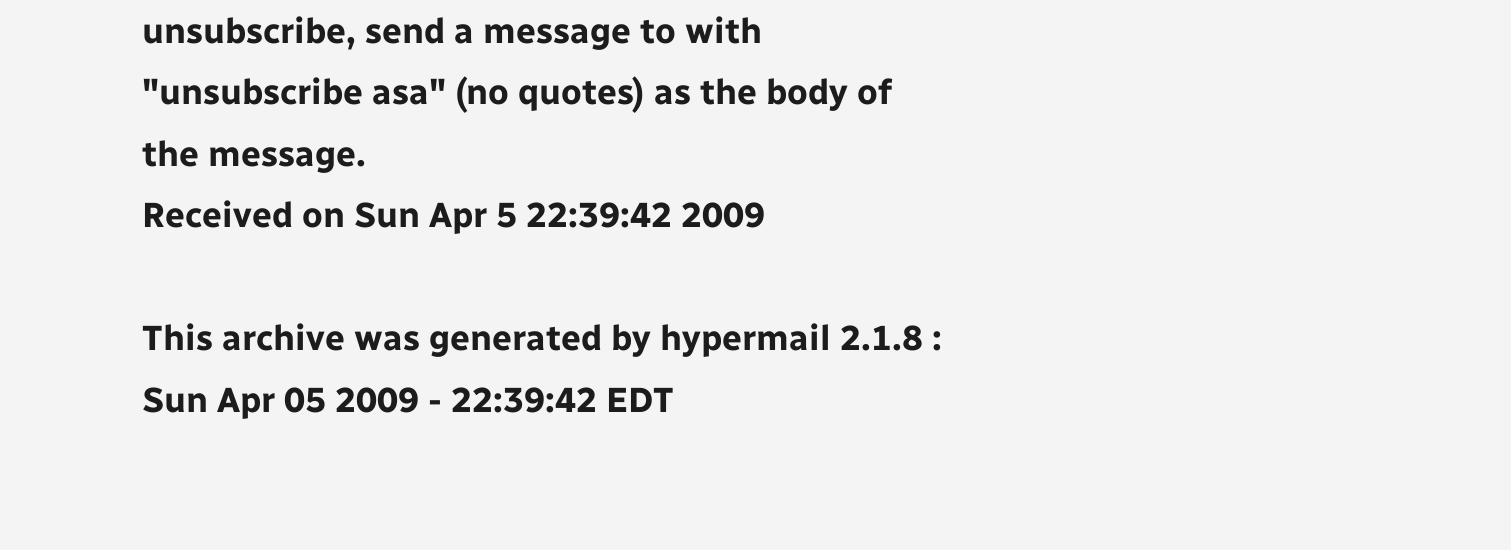unsubscribe, send a message to with
"unsubscribe asa" (no quotes) as the body of the message.
Received on Sun Apr 5 22:39:42 2009

This archive was generated by hypermail 2.1.8 : Sun Apr 05 2009 - 22:39:42 EDT